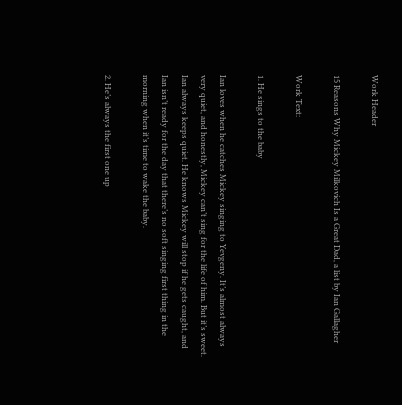Work Header

15 Reasons Why Mickey Milkovich Is a Great Dad, a list by Ian Gallagher

Work Text:

1. He sings to the baby

Ian loves when he catches Mickey singing to Yevgeny. It’s almost always very quiet, and honestly, Mickey can’t sing for the life of him. But it’s sweet. Ian always keeps quiet. He knows Mickey will stop if he gets caught, and Ian isn’t ready for the day that there’s no soft singing first thing in the morning when it’s time to wake the baby.

2. He’s always the first one up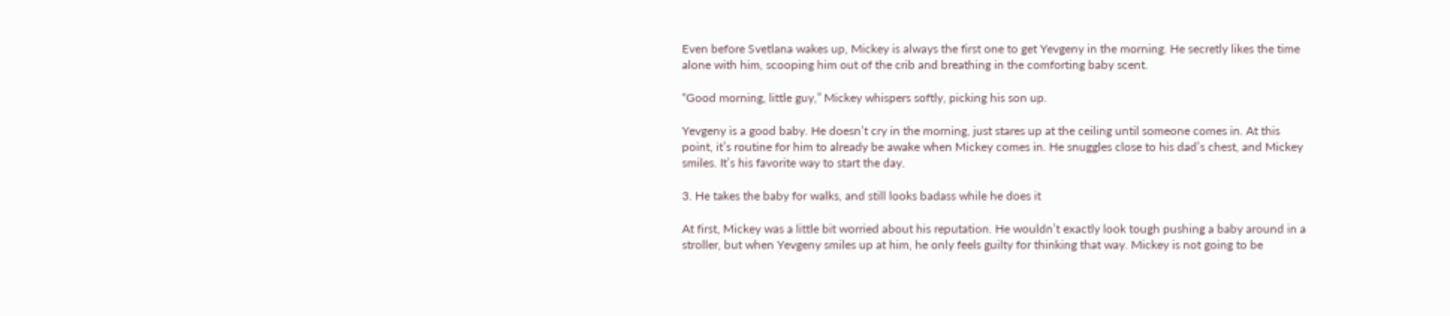Even before Svetlana wakes up, Mickey is always the first one to get Yevgeny in the morning. He secretly likes the time alone with him, scooping him out of the crib and breathing in the comforting baby scent.

“Good morning, little guy,” Mickey whispers softly, picking his son up.

Yevgeny is a good baby. He doesn’t cry in the morning, just stares up at the ceiling until someone comes in. At this point, it’s routine for him to already be awake when Mickey comes in. He snuggles close to his dad’s chest, and Mickey smiles. It’s his favorite way to start the day.

3. He takes the baby for walks, and still looks badass while he does it

At first, Mickey was a little bit worried about his reputation. He wouldn’t exactly look tough pushing a baby around in a stroller, but when Yevgeny smiles up at him, he only feels guilty for thinking that way. Mickey is not going to be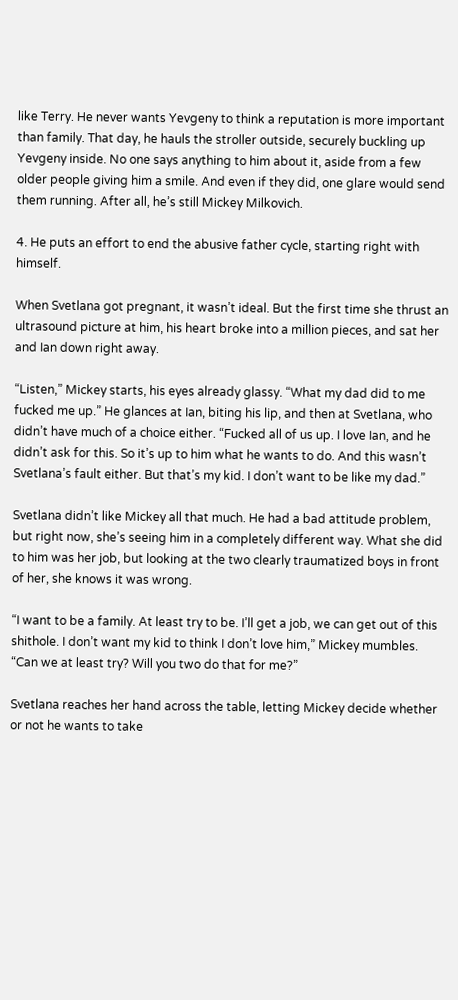like Terry. He never wants Yevgeny to think a reputation is more important than family. That day, he hauls the stroller outside, securely buckling up Yevgeny inside. No one says anything to him about it, aside from a few older people giving him a smile. And even if they did, one glare would send them running. After all, he’s still Mickey Milkovich.

4. He puts an effort to end the abusive father cycle, starting right with himself.

When Svetlana got pregnant, it wasn’t ideal. But the first time she thrust an ultrasound picture at him, his heart broke into a million pieces, and sat her and Ian down right away.

“Listen,” Mickey starts, his eyes already glassy. “What my dad did to me fucked me up.” He glances at Ian, biting his lip, and then at Svetlana, who didn’t have much of a choice either. “Fucked all of us up. I love Ian, and he didn’t ask for this. So it’s up to him what he wants to do. And this wasn’t Svetlana’s fault either. But that’s my kid. I don’t want to be like my dad.”

Svetlana didn’t like Mickey all that much. He had a bad attitude problem, but right now, she’s seeing him in a completely different way. What she did to him was her job, but looking at the two clearly traumatized boys in front of her, she knows it was wrong.

“I want to be a family. At least try to be. I’ll get a job, we can get out of this shithole. I don’t want my kid to think I don’t love him,” Mickey mumbles. “Can we at least try? Will you two do that for me?”

Svetlana reaches her hand across the table, letting Mickey decide whether or not he wants to take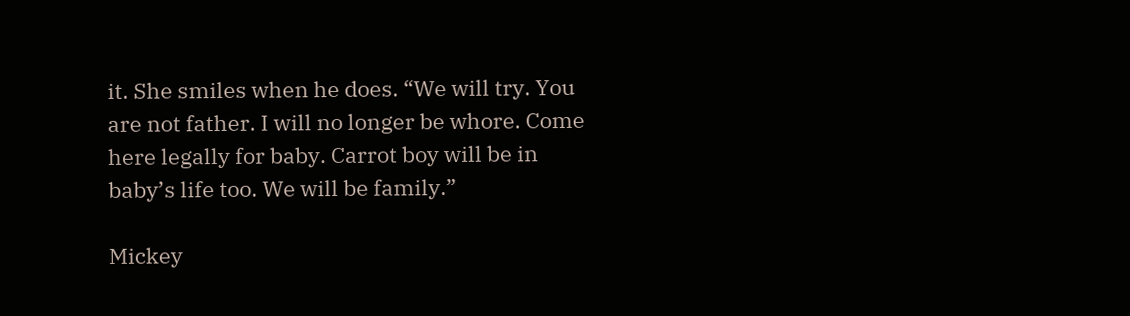it. She smiles when he does. “We will try. You are not father. I will no longer be whore. Come here legally for baby. Carrot boy will be in baby’s life too. We will be family.”

Mickey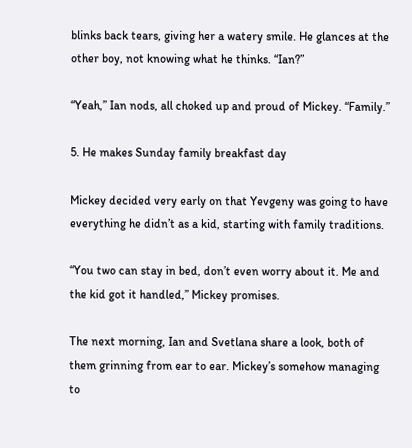blinks back tears, giving her a watery smile. He glances at the other boy, not knowing what he thinks. “Ian?”

“Yeah,” Ian nods, all choked up and proud of Mickey. “Family.”

5. He makes Sunday family breakfast day

Mickey decided very early on that Yevgeny was going to have everything he didn’t as a kid, starting with family traditions.

“You two can stay in bed, don’t even worry about it. Me and the kid got it handled,” Mickey promises.

The next morning, Ian and Svetlana share a look, both of them grinning from ear to ear. Mickey’s somehow managing to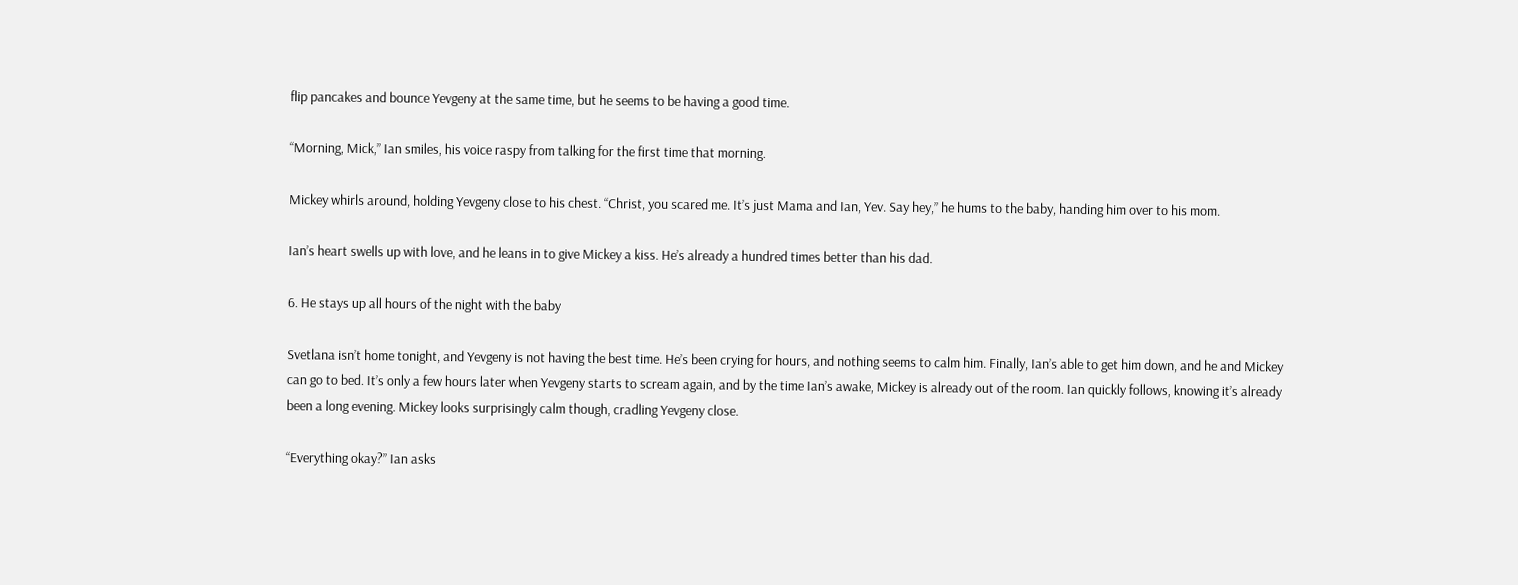flip pancakes and bounce Yevgeny at the same time, but he seems to be having a good time.

“Morning, Mick,” Ian smiles, his voice raspy from talking for the first time that morning.

Mickey whirls around, holding Yevgeny close to his chest. “Christ, you scared me. It’s just Mama and Ian, Yev. Say hey,” he hums to the baby, handing him over to his mom.

Ian’s heart swells up with love, and he leans in to give Mickey a kiss. He’s already a hundred times better than his dad.

6. He stays up all hours of the night with the baby

Svetlana isn’t home tonight, and Yevgeny is not having the best time. He’s been crying for hours, and nothing seems to calm him. Finally, Ian’s able to get him down, and he and Mickey can go to bed. It’s only a few hours later when Yevgeny starts to scream again, and by the time Ian’s awake, Mickey is already out of the room. Ian quickly follows, knowing it’s already been a long evening. Mickey looks surprisingly calm though, cradling Yevgeny close.

“Everything okay?” Ian asks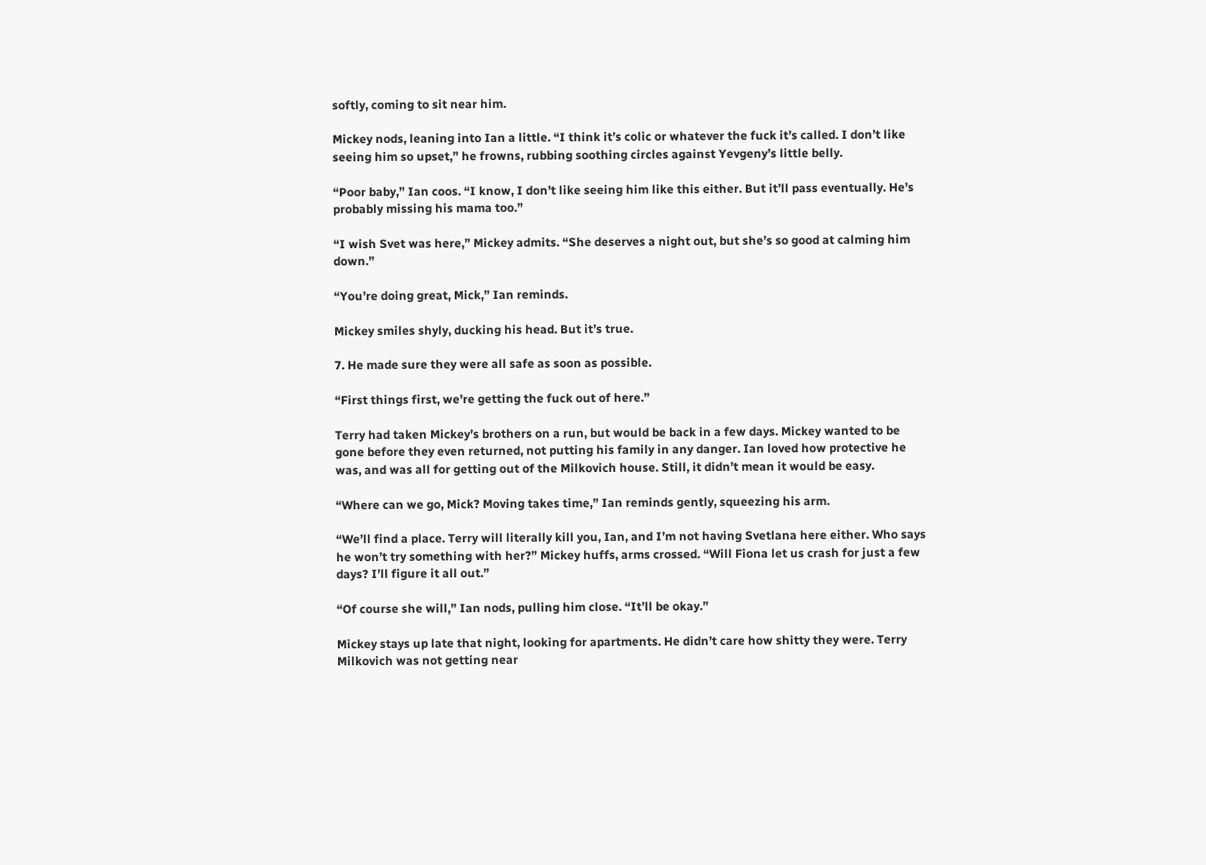softly, coming to sit near him.

Mickey nods, leaning into Ian a little. “I think it’s colic or whatever the fuck it’s called. I don’t like seeing him so upset,” he frowns, rubbing soothing circles against Yevgeny’s little belly.

“Poor baby,” Ian coos. “I know, I don’t like seeing him like this either. But it’ll pass eventually. He’s probably missing his mama too.”

“I wish Svet was here,” Mickey admits. “She deserves a night out, but she’s so good at calming him down.”

“You’re doing great, Mick,” Ian reminds.

Mickey smiles shyly, ducking his head. But it’s true.

7. He made sure they were all safe as soon as possible.

“First things first, we’re getting the fuck out of here.”

Terry had taken Mickey’s brothers on a run, but would be back in a few days. Mickey wanted to be gone before they even returned, not putting his family in any danger. Ian loved how protective he was, and was all for getting out of the Milkovich house. Still, it didn’t mean it would be easy.

“Where can we go, Mick? Moving takes time,” Ian reminds gently, squeezing his arm.

“We’ll find a place. Terry will literally kill you, Ian, and I’m not having Svetlana here either. Who says he won’t try something with her?” Mickey huffs, arms crossed. “Will Fiona let us crash for just a few days? I’ll figure it all out.”

“Of course she will,” Ian nods, pulling him close. “It’ll be okay.”

Mickey stays up late that night, looking for apartments. He didn’t care how shitty they were. Terry Milkovich was not getting near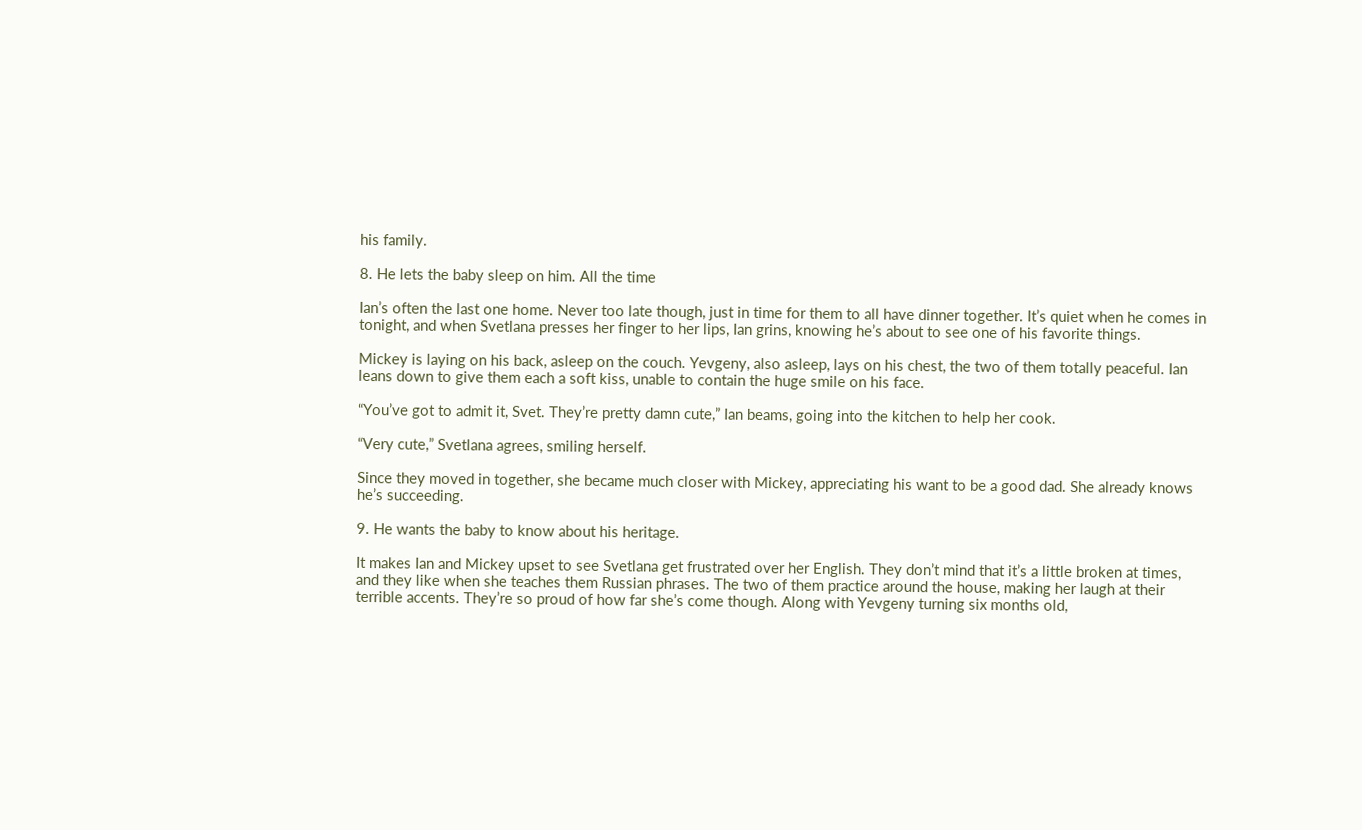his family.

8. He lets the baby sleep on him. All the time

Ian’s often the last one home. Never too late though, just in time for them to all have dinner together. It’s quiet when he comes in tonight, and when Svetlana presses her finger to her lips, Ian grins, knowing he’s about to see one of his favorite things.

Mickey is laying on his back, asleep on the couch. Yevgeny, also asleep, lays on his chest, the two of them totally peaceful. Ian leans down to give them each a soft kiss, unable to contain the huge smile on his face.

“You’ve got to admit it, Svet. They’re pretty damn cute,” Ian beams, going into the kitchen to help her cook.

“Very cute,” Svetlana agrees, smiling herself.

Since they moved in together, she became much closer with Mickey, appreciating his want to be a good dad. She already knows he’s succeeding.

9. He wants the baby to know about his heritage.

It makes Ian and Mickey upset to see Svetlana get frustrated over her English. They don’t mind that it’s a little broken at times, and they like when she teaches them Russian phrases. The two of them practice around the house, making her laugh at their terrible accents. They’re so proud of how far she’s come though. Along with Yevgeny turning six months old,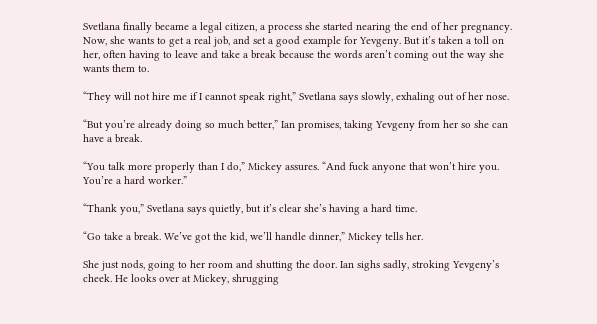Svetlana finally became a legal citizen, a process she started nearing the end of her pregnancy. Now, she wants to get a real job, and set a good example for Yevgeny. But it’s taken a toll on her, often having to leave and take a break because the words aren’t coming out the way she wants them to.

“They will not hire me if I cannot speak right,” Svetlana says slowly, exhaling out of her nose.

“But you’re already doing so much better,” Ian promises, taking Yevgeny from her so she can have a break.

“You talk more properly than I do,” Mickey assures. “And fuck anyone that won’t hire you. You’re a hard worker.”

“Thank you,” Svetlana says quietly, but it’s clear she’s having a hard time.

“Go take a break. We’ve got the kid, we’ll handle dinner,” Mickey tells her.

She just nods, going to her room and shutting the door. Ian sighs sadly, stroking Yevgeny’s cheek. He looks over at Mickey, shrugging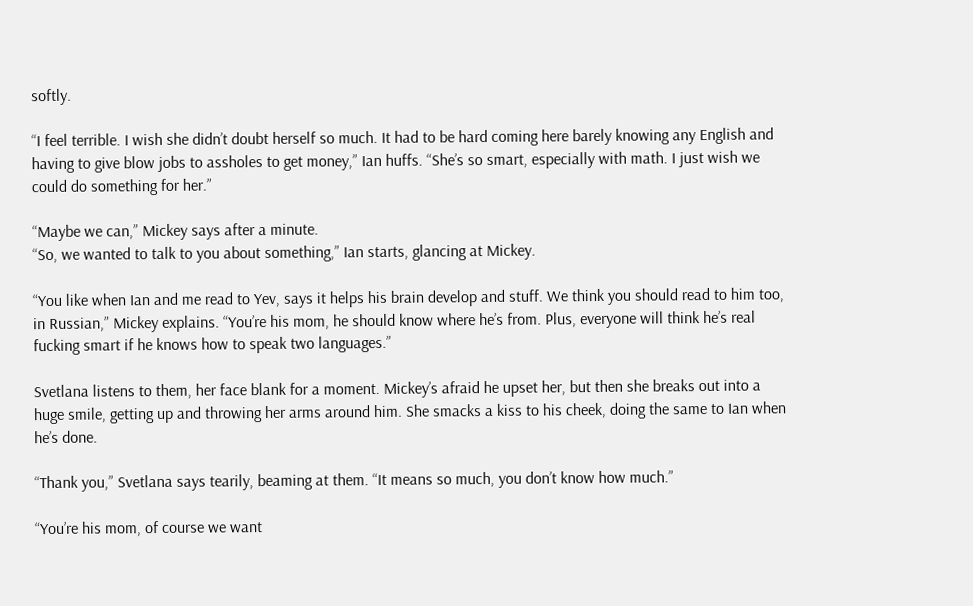softly.

“I feel terrible. I wish she didn’t doubt herself so much. It had to be hard coming here barely knowing any English and having to give blow jobs to assholes to get money,” Ian huffs. “She’s so smart, especially with math. I just wish we could do something for her.”

“Maybe we can,” Mickey says after a minute.
“So, we wanted to talk to you about something,” Ian starts, glancing at Mickey.

“You like when Ian and me read to Yev, says it helps his brain develop and stuff. We think you should read to him too, in Russian,” Mickey explains. “You’re his mom, he should know where he’s from. Plus, everyone will think he’s real fucking smart if he knows how to speak two languages.”

Svetlana listens to them, her face blank for a moment. Mickey’s afraid he upset her, but then she breaks out into a huge smile, getting up and throwing her arms around him. She smacks a kiss to his cheek, doing the same to Ian when he’s done.

“Thank you,” Svetlana says tearily, beaming at them. “It means so much, you don’t know how much.”

“You’re his mom, of course we want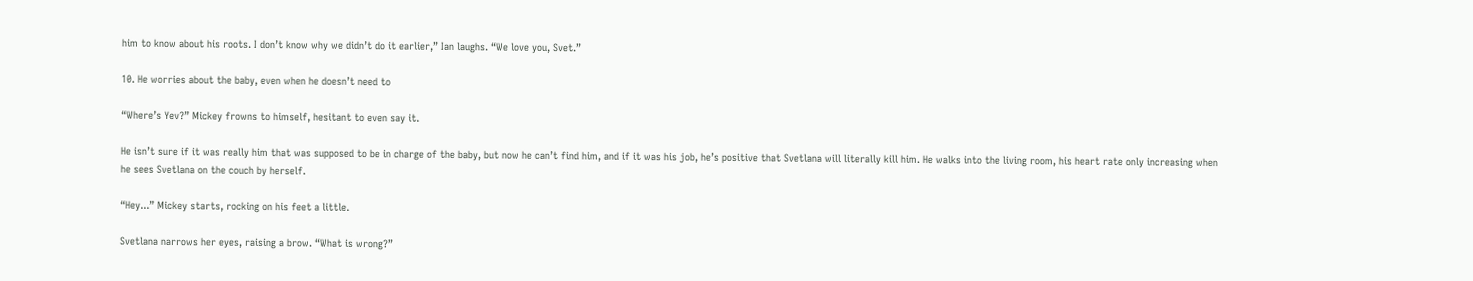him to know about his roots. I don’t know why we didn’t do it earlier,” Ian laughs. “We love you, Svet.”

10. He worries about the baby, even when he doesn’t need to

“Where’s Yev?” Mickey frowns to himself, hesitant to even say it.

He isn’t sure if it was really him that was supposed to be in charge of the baby, but now he can’t find him, and if it was his job, he’s positive that Svetlana will literally kill him. He walks into the living room, his heart rate only increasing when he sees Svetlana on the couch by herself.

“Hey...” Mickey starts, rocking on his feet a little.

Svetlana narrows her eyes, raising a brow. “What is wrong?”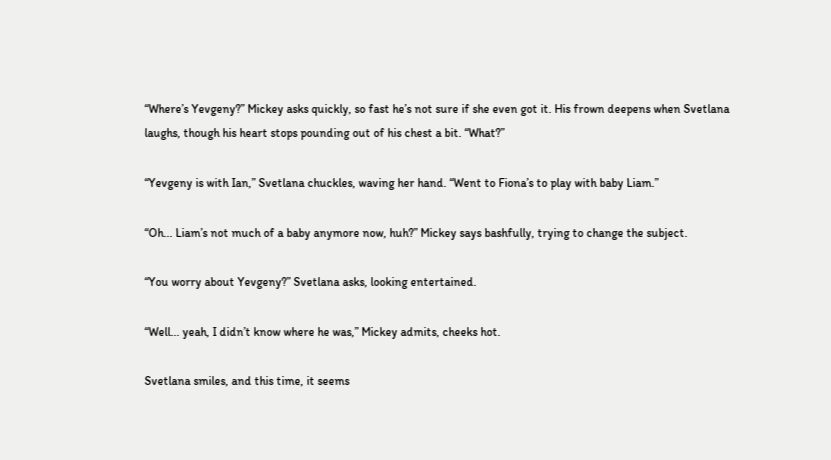“Where’s Yevgeny?” Mickey asks quickly, so fast he’s not sure if she even got it. His frown deepens when Svetlana laughs, though his heart stops pounding out of his chest a bit. “What?”

“Yevgeny is with Ian,” Svetlana chuckles, waving her hand. “Went to Fiona’s to play with baby Liam.”

“Oh... Liam’s not much of a baby anymore now, huh?” Mickey says bashfully, trying to change the subject.

“You worry about Yevgeny?” Svetlana asks, looking entertained.

“Well... yeah, I didn’t know where he was,” Mickey admits, cheeks hot.

Svetlana smiles, and this time, it seems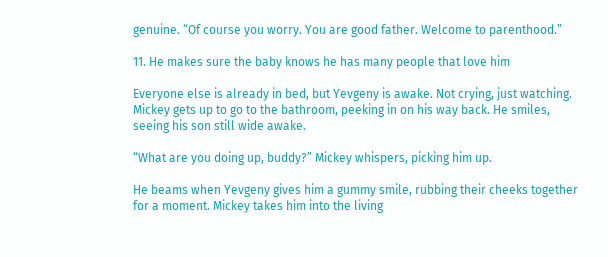genuine. “Of course you worry. You are good father. Welcome to parenthood.”

11. He makes sure the baby knows he has many people that love him

Everyone else is already in bed, but Yevgeny is awake. Not crying, just watching. Mickey gets up to go to the bathroom, peeking in on his way back. He smiles, seeing his son still wide awake.

“What are you doing up, buddy?” Mickey whispers, picking him up.

He beams when Yevgeny gives him a gummy smile, rubbing their cheeks together for a moment. Mickey takes him into the living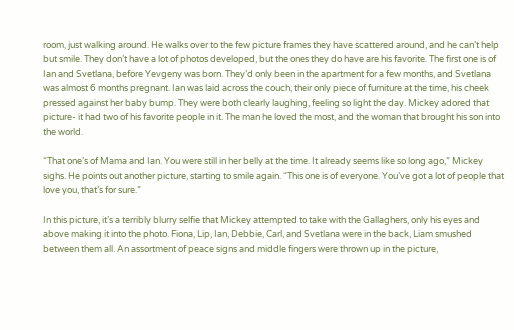room, just walking around. He walks over to the few picture frames they have scattered around, and he can’t help but smile. They don’t have a lot of photos developed, but the ones they do have are his favorite. The first one is of Ian and Svetlana, before Yevgeny was born. They’d only been in the apartment for a few months, and Svetlana was almost 6 months pregnant. Ian was laid across the couch, their only piece of furniture at the time, his cheek pressed against her baby bump. They were both clearly laughing, feeling so light the day. Mickey adored that picture- it had two of his favorite people in it. The man he loved the most, and the woman that brought his son into the world.

“That one’s of Mama and Ian. You were still in her belly at the time. It already seems like so long ago,” Mickey sighs. He points out another picture, starting to smile again. “This one is of everyone. You’ve got a lot of people that love you, that’s for sure.”

In this picture, it’s a terribly blurry selfie that Mickey attempted to take with the Gallaghers, only his eyes and above making it into the photo. Fiona, Lip, Ian, Debbie, Carl, and Svetlana were in the back, Liam smushed between them all. An assortment of peace signs and middle fingers were thrown up in the picture,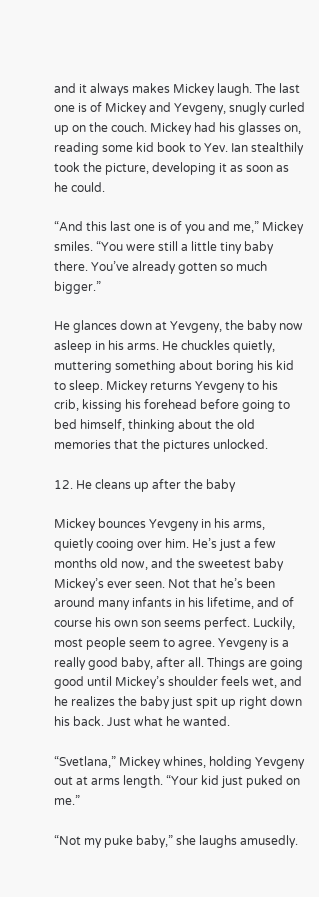and it always makes Mickey laugh. The last one is of Mickey and Yevgeny, snugly curled up on the couch. Mickey had his glasses on, reading some kid book to Yev. Ian stealthily took the picture, developing it as soon as he could.

“And this last one is of you and me,” Mickey smiles. “You were still a little tiny baby there. You’ve already gotten so much bigger.”

He glances down at Yevgeny, the baby now asleep in his arms. He chuckles quietly, muttering something about boring his kid to sleep. Mickey returns Yevgeny to his crib, kissing his forehead before going to bed himself, thinking about the old memories that the pictures unlocked.

12. He cleans up after the baby

Mickey bounces Yevgeny in his arms, quietly cooing over him. He’s just a few months old now, and the sweetest baby Mickey’s ever seen. Not that he’s been around many infants in his lifetime, and of course his own son seems perfect. Luckily, most people seem to agree. Yevgeny is a really good baby, after all. Things are going good until Mickey’s shoulder feels wet, and he realizes the baby just spit up right down his back. Just what he wanted.

“Svetlana,” Mickey whines, holding Yevgeny out at arms length. “Your kid just puked on me.”

“Not my puke baby,” she laughs amusedly.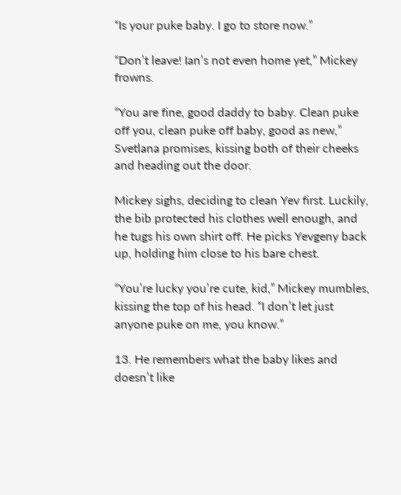“Is your puke baby. I go to store now.”

“Don’t leave! Ian’s not even home yet,” Mickey frowns.

“You are fine, good daddy to baby. Clean puke off you, clean puke off baby, good as new,” Svetlana promises, kissing both of their cheeks and heading out the door.

Mickey sighs, deciding to clean Yev first. Luckily, the bib protected his clothes well enough, and he tugs his own shirt off. He picks Yevgeny back up, holding him close to his bare chest.

“You’re lucky you’re cute, kid,” Mickey mumbles, kissing the top of his head. “I don’t let just anyone puke on me, you know.”

13. He remembers what the baby likes and doesn’t like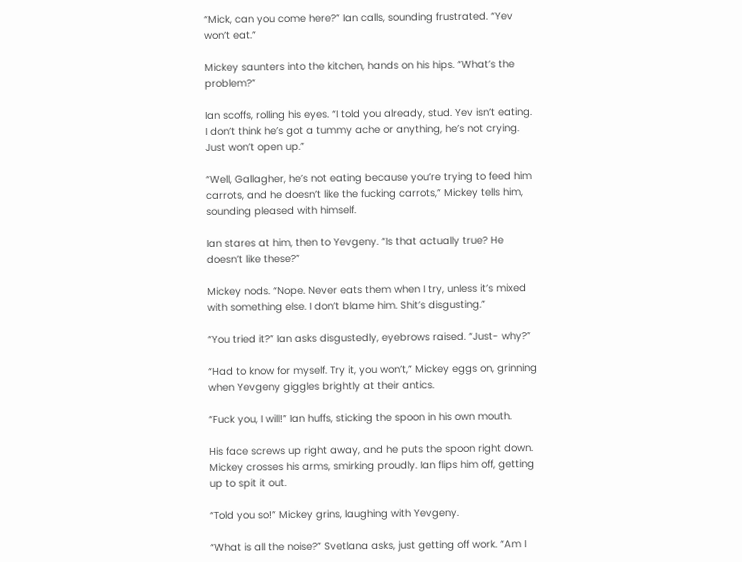“Mick, can you come here?” Ian calls, sounding frustrated. “Yev won’t eat.”

Mickey saunters into the kitchen, hands on his hips. “What’s the problem?”

Ian scoffs, rolling his eyes. “I told you already, stud. Yev isn’t eating. I don’t think he’s got a tummy ache or anything, he’s not crying. Just won’t open up.”

“Well, Gallagher, he’s not eating because you’re trying to feed him carrots, and he doesn’t like the fucking carrots,” Mickey tells him, sounding pleased with himself.

Ian stares at him, then to Yevgeny. “Is that actually true? He doesn’t like these?”

Mickey nods. “Nope. Never eats them when I try, unless it’s mixed with something else. I don’t blame him. Shit’s disgusting.”

“You tried it?” Ian asks disgustedly, eyebrows raised. “Just- why?”

“Had to know for myself. Try it, you won’t,” Mickey eggs on, grinning when Yevgeny giggles brightly at their antics.

“Fuck you, I will!” Ian huffs, sticking the spoon in his own mouth.

His face screws up right away, and he puts the spoon right down. Mickey crosses his arms, smirking proudly. Ian flips him off, getting up to spit it out.

“Told you so!” Mickey grins, laughing with Yevgeny.

“What is all the noise?” Svetlana asks, just getting off work. “Am I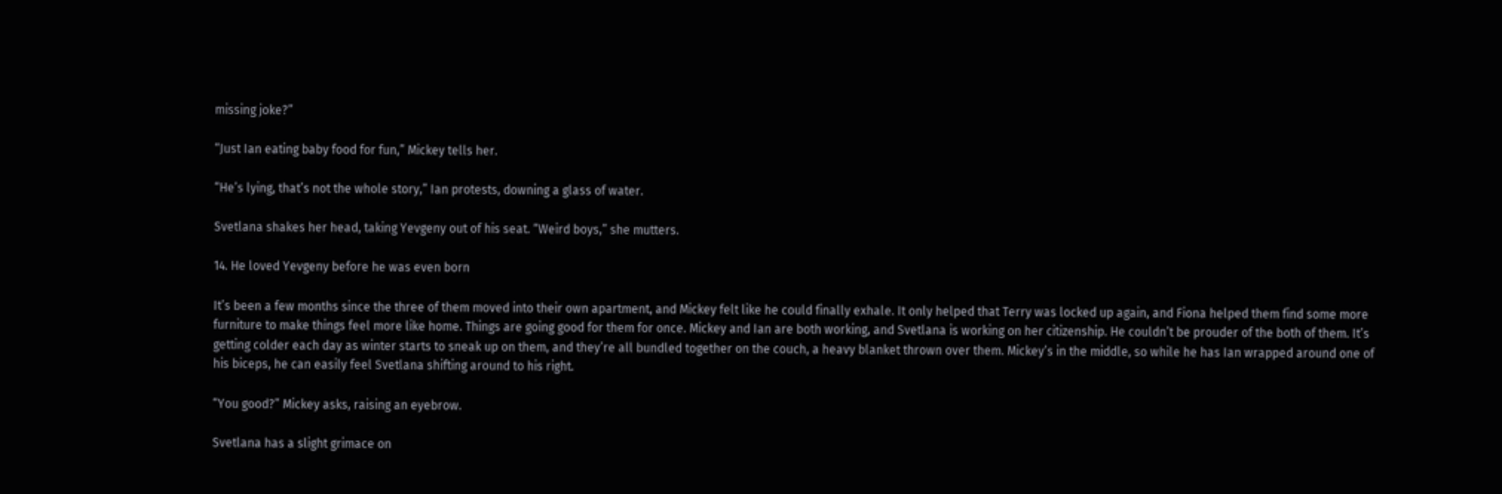missing joke?”

“Just Ian eating baby food for fun,” Mickey tells her.

“He’s lying, that’s not the whole story,” Ian protests, downing a glass of water.

Svetlana shakes her head, taking Yevgeny out of his seat. “Weird boys,” she mutters.

14. He loved Yevgeny before he was even born

It’s been a few months since the three of them moved into their own apartment, and Mickey felt like he could finally exhale. It only helped that Terry was locked up again, and Fiona helped them find some more furniture to make things feel more like home. Things are going good for them for once. Mickey and Ian are both working, and Svetlana is working on her citizenship. He couldn’t be prouder of the both of them. It’s getting colder each day as winter starts to sneak up on them, and they’re all bundled together on the couch, a heavy blanket thrown over them. Mickey’s in the middle, so while he has Ian wrapped around one of his biceps, he can easily feel Svetlana shifting around to his right.

“You good?” Mickey asks, raising an eyebrow.

Svetlana has a slight grimace on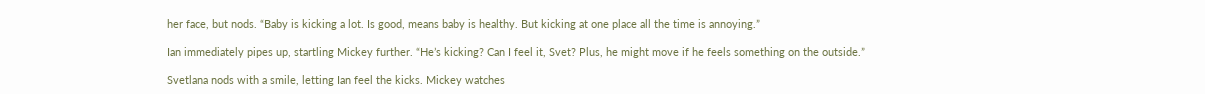her face, but nods. “Baby is kicking a lot. Is good, means baby is healthy. But kicking at one place all the time is annoying.”

Ian immediately pipes up, startling Mickey further. “He’s kicking? Can I feel it, Svet? Plus, he might move if he feels something on the outside.”

Svetlana nods with a smile, letting Ian feel the kicks. Mickey watches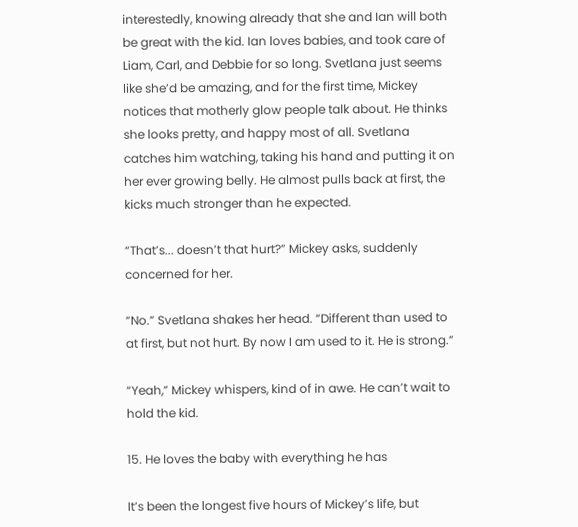interestedly, knowing already that she and Ian will both be great with the kid. Ian loves babies, and took care of Liam, Carl, and Debbie for so long. Svetlana just seems like she’d be amazing, and for the first time, Mickey notices that motherly glow people talk about. He thinks she looks pretty, and happy most of all. Svetlana catches him watching, taking his hand and putting it on her ever growing belly. He almost pulls back at first, the kicks much stronger than he expected.

“That’s... doesn’t that hurt?” Mickey asks, suddenly concerned for her.

“No.” Svetlana shakes her head. “Different than used to at first, but not hurt. By now I am used to it. He is strong.”

“Yeah,” Mickey whispers, kind of in awe. He can’t wait to hold the kid.

15. He loves the baby with everything he has

It’s been the longest five hours of Mickey’s life, but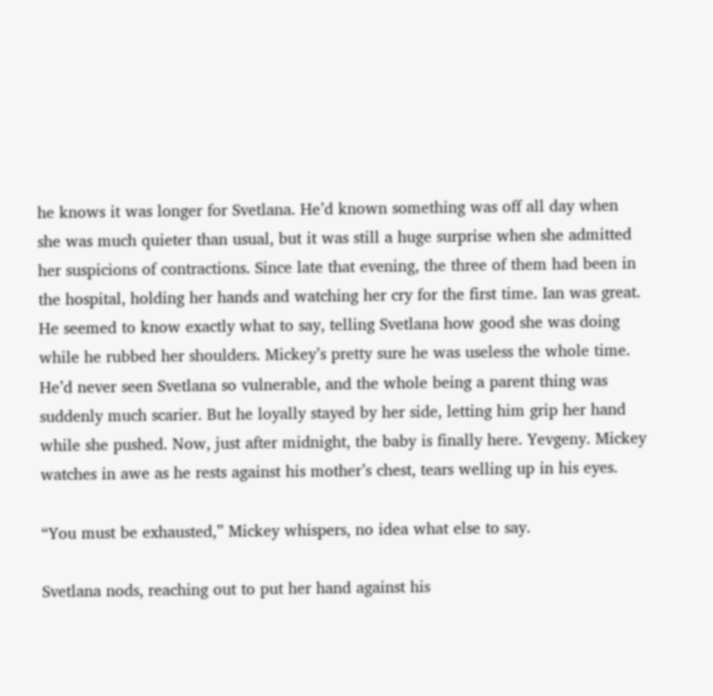he knows it was longer for Svetlana. He’d known something was off all day when she was much quieter than usual, but it was still a huge surprise when she admitted her suspicions of contractions. Since late that evening, the three of them had been in the hospital, holding her hands and watching her cry for the first time. Ian was great. He seemed to know exactly what to say, telling Svetlana how good she was doing while he rubbed her shoulders. Mickey’s pretty sure he was useless the whole time. He’d never seen Svetlana so vulnerable, and the whole being a parent thing was suddenly much scarier. But he loyally stayed by her side, letting him grip her hand while she pushed. Now, just after midnight, the baby is finally here. Yevgeny. Mickey watches in awe as he rests against his mother’s chest, tears welling up in his eyes.

“You must be exhausted,” Mickey whispers, no idea what else to say.

Svetlana nods, reaching out to put her hand against his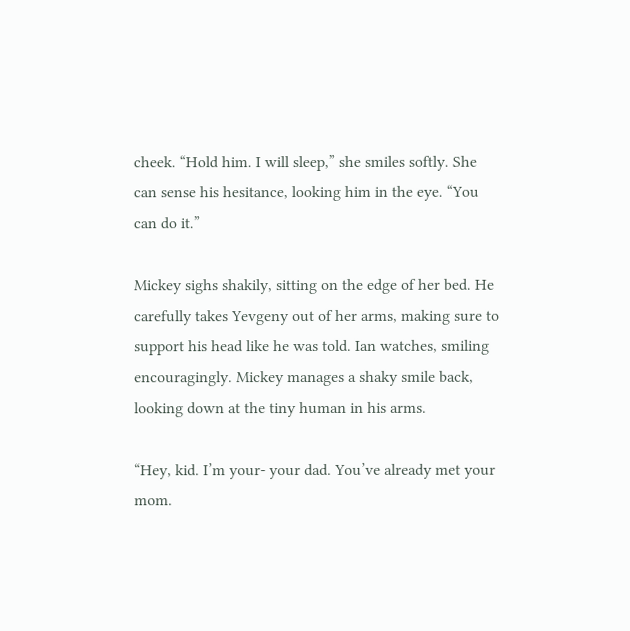cheek. “Hold him. I will sleep,” she smiles softly. She can sense his hesitance, looking him in the eye. “You can do it.”

Mickey sighs shakily, sitting on the edge of her bed. He carefully takes Yevgeny out of her arms, making sure to support his head like he was told. Ian watches, smiling encouragingly. Mickey manages a shaky smile back, looking down at the tiny human in his arms.

“Hey, kid. I’m your- your dad. You’ve already met your mom.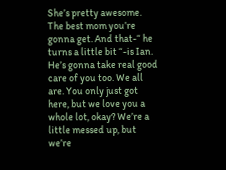She’s pretty awesome. The best mom you’re gonna get. And that-“ he turns a little bit “-is Ian. He’s gonna take real good care of you too. We all are. You only just got here, but we love you a whole lot, okay? We’re a little messed up, but we’re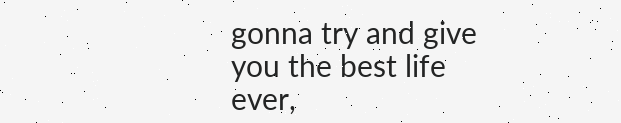gonna try and give you the best life ever,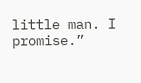little man. I promise.”